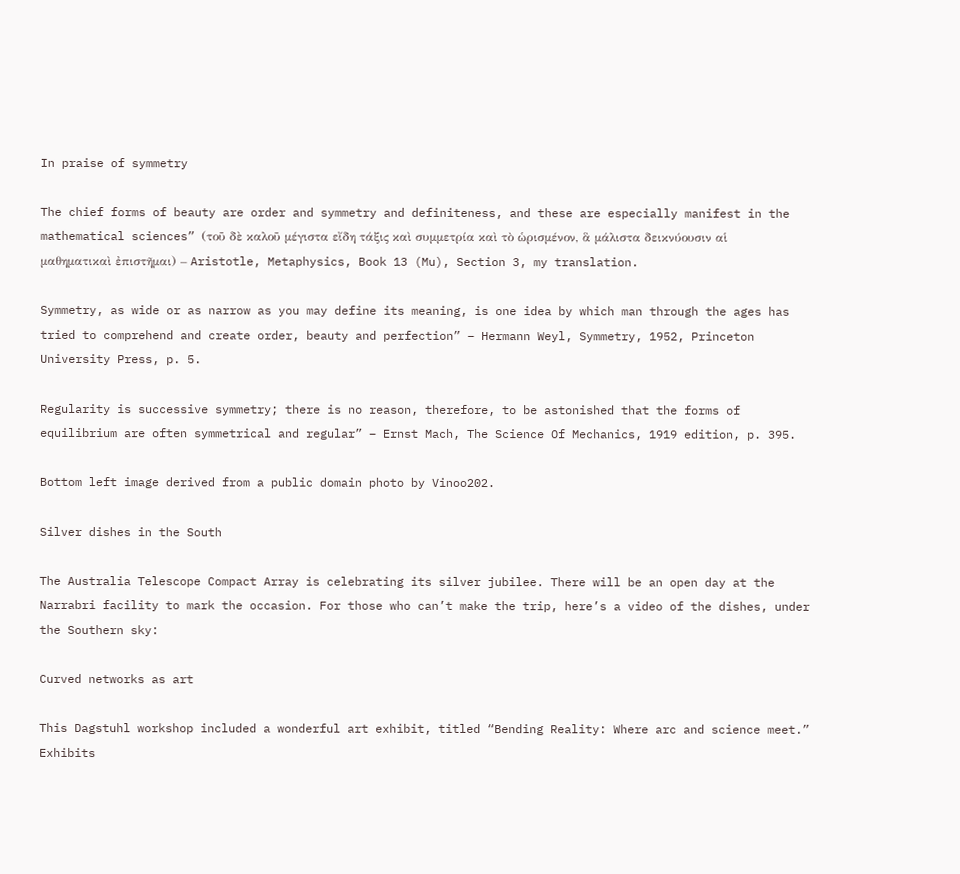In praise of symmetry

The chief forms of beauty are order and symmetry and definiteness, and these are especially manifest in the mathematical sciences” (τοῦ δὲ καλοῦ μέγιστα εἴδη τάξις καὶ συμμετρία καὶ τὸ ὡρισμένον, ἃ μάλιστα δεικνύουσιν αἱ μαθηματικαὶ ἐπιστῆμαι) – Aristotle, Metaphysics, Book 13 (Mu), Section 3, my translation.

Symmetry, as wide or as narrow as you may define its meaning, is one idea by which man through the ages has tried to comprehend and create order, beauty and perfection” – Hermann Weyl, Symmetry, 1952, Princeton University Press, p. 5.

Regularity is successive symmetry; there is no reason, therefore, to be astonished that the forms of equilibrium are often symmetrical and regular” – Ernst Mach, The Science Of Mechanics, 1919 edition, p. 395.

Bottom left image derived from a public domain photo by Vinoo202.

Silver dishes in the South

The Australia Telescope Compact Array is celebrating its silver jubilee. There will be an open day at the Narrabri facility to mark the occasion. For those who can’t make the trip, here’s a video of the dishes, under the Southern sky:

Curved networks as art

This Dagstuhl workshop included a wonderful art exhibit, titled “Bending Reality: Where arc and science meet.” Exhibits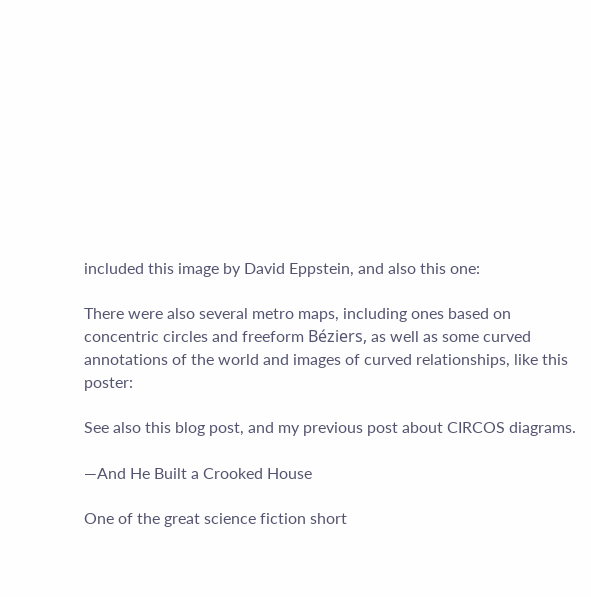included this image by David Eppstein, and also this one:

There were also several metro maps, including ones based on concentric circles and freeform Béziers, as well as some curved annotations of the world and images of curved relationships, like this poster:

See also this blog post, and my previous post about CIRCOS diagrams.

—And He Built a Crooked House

One of the great science fiction short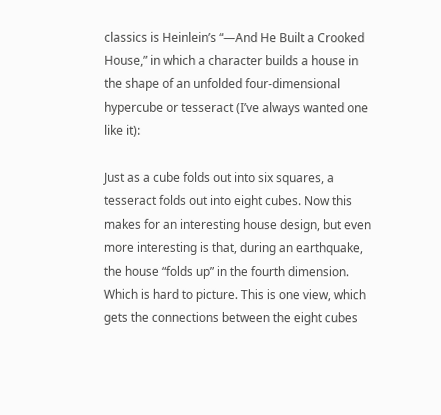classics is Heinlein’s “—And He Built a Crooked House,” in which a character builds a house in the shape of an unfolded four-dimensional hypercube or tesseract (I’ve always wanted one like it):

Just as a cube folds out into six squares, a tesseract folds out into eight cubes. Now this makes for an interesting house design, but even more interesting is that, during an earthquake, the house “folds up” in the fourth dimension. Which is hard to picture. This is one view, which gets the connections between the eight cubes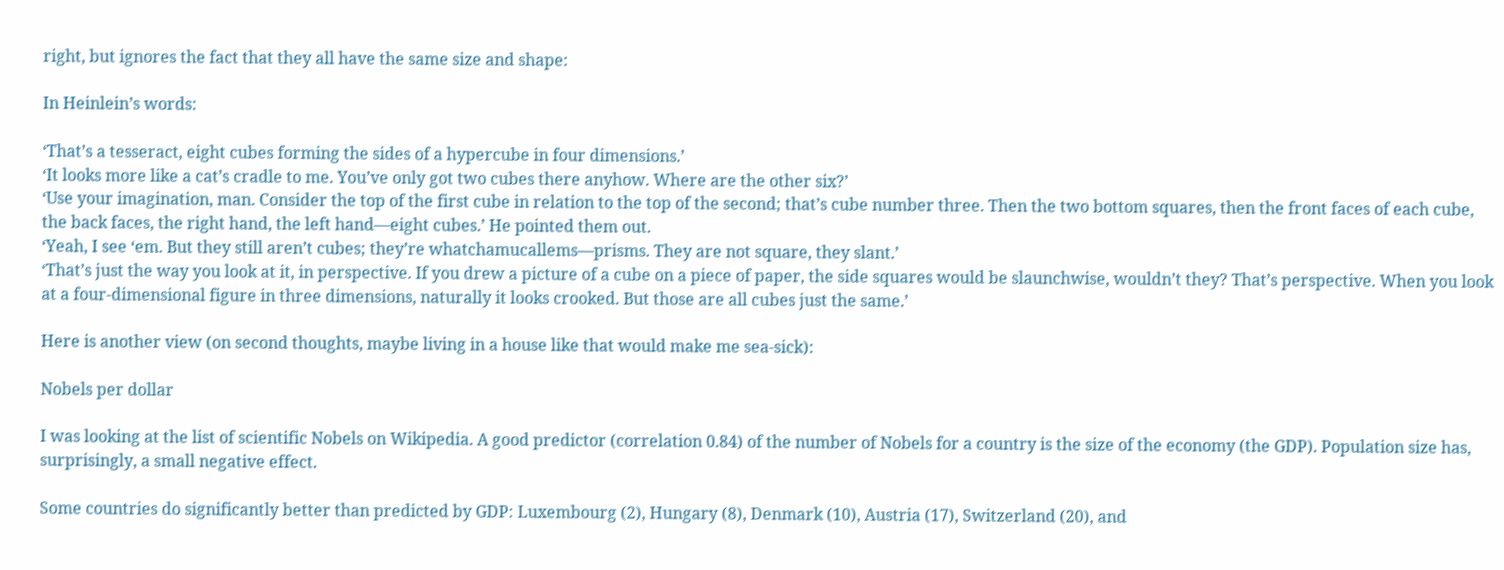right, but ignores the fact that they all have the same size and shape:

In Heinlein’s words:

‘That’s a tesseract, eight cubes forming the sides of a hypercube in four dimensions.’
‘It looks more like a cat’s cradle to me. You’ve only got two cubes there anyhow. Where are the other six?’
‘Use your imagination, man. Consider the top of the first cube in relation to the top of the second; that’s cube number three. Then the two bottom squares, then the front faces of each cube, the back faces, the right hand, the left hand—eight cubes.’ He pointed them out.
‘Yeah, I see ‘em. But they still aren’t cubes; they’re whatchamucallems—prisms. They are not square, they slant.’
‘That’s just the way you look at it, in perspective. If you drew a picture of a cube on a piece of paper, the side squares would be slaunchwise, wouldn’t they? That’s perspective. When you look at a four-dimensional figure in three dimensions, naturally it looks crooked. But those are all cubes just the same.’

Here is another view (on second thoughts, maybe living in a house like that would make me sea-sick):

Nobels per dollar

I was looking at the list of scientific Nobels on Wikipedia. A good predictor (correlation 0.84) of the number of Nobels for a country is the size of the economy (the GDP). Population size has, surprisingly, a small negative effect.

Some countries do significantly better than predicted by GDP: Luxembourg (2), Hungary (8), Denmark (10), Austria (17), Switzerland (20), and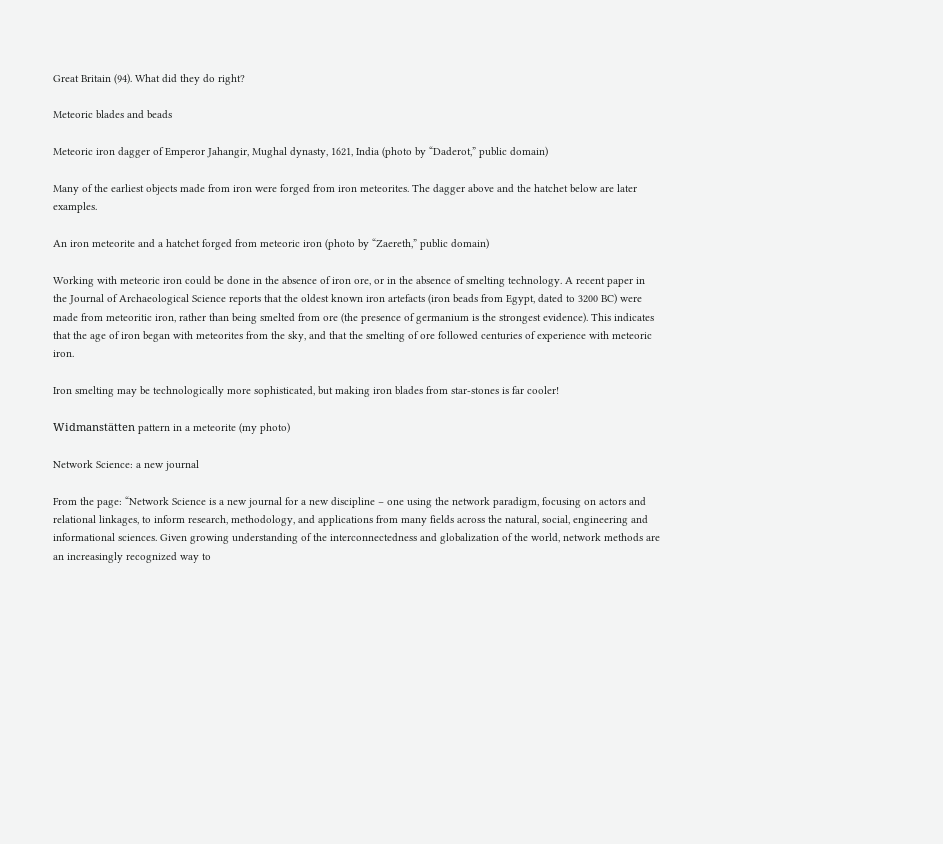Great Britain (94). What did they do right?

Meteoric blades and beads

Meteoric iron dagger of Emperor Jahangir, Mughal dynasty, 1621, India (photo by “Daderot,” public domain)

Many of the earliest objects made from iron were forged from iron meteorites. The dagger above and the hatchet below are later examples.

An iron meteorite and a hatchet forged from meteoric iron (photo by “Zaereth,” public domain)

Working with meteoric iron could be done in the absence of iron ore, or in the absence of smelting technology. A recent paper in the Journal of Archaeological Science reports that the oldest known iron artefacts (iron beads from Egypt, dated to 3200 BC) were made from meteoritic iron, rather than being smelted from ore (the presence of germanium is the strongest evidence). This indicates that the age of iron began with meteorites from the sky, and that the smelting of ore followed centuries of experience with meteoric iron.

Iron smelting may be technologically more sophisticated, but making iron blades from star-stones is far cooler!

Widmanstätten pattern in a meteorite (my photo)

Network Science: a new journal

From the page: “Network Science is a new journal for a new discipline – one using the network paradigm, focusing on actors and relational linkages, to inform research, methodology, and applications from many fields across the natural, social, engineering and informational sciences. Given growing understanding of the interconnectedness and globalization of the world, network methods are an increasingly recognized way to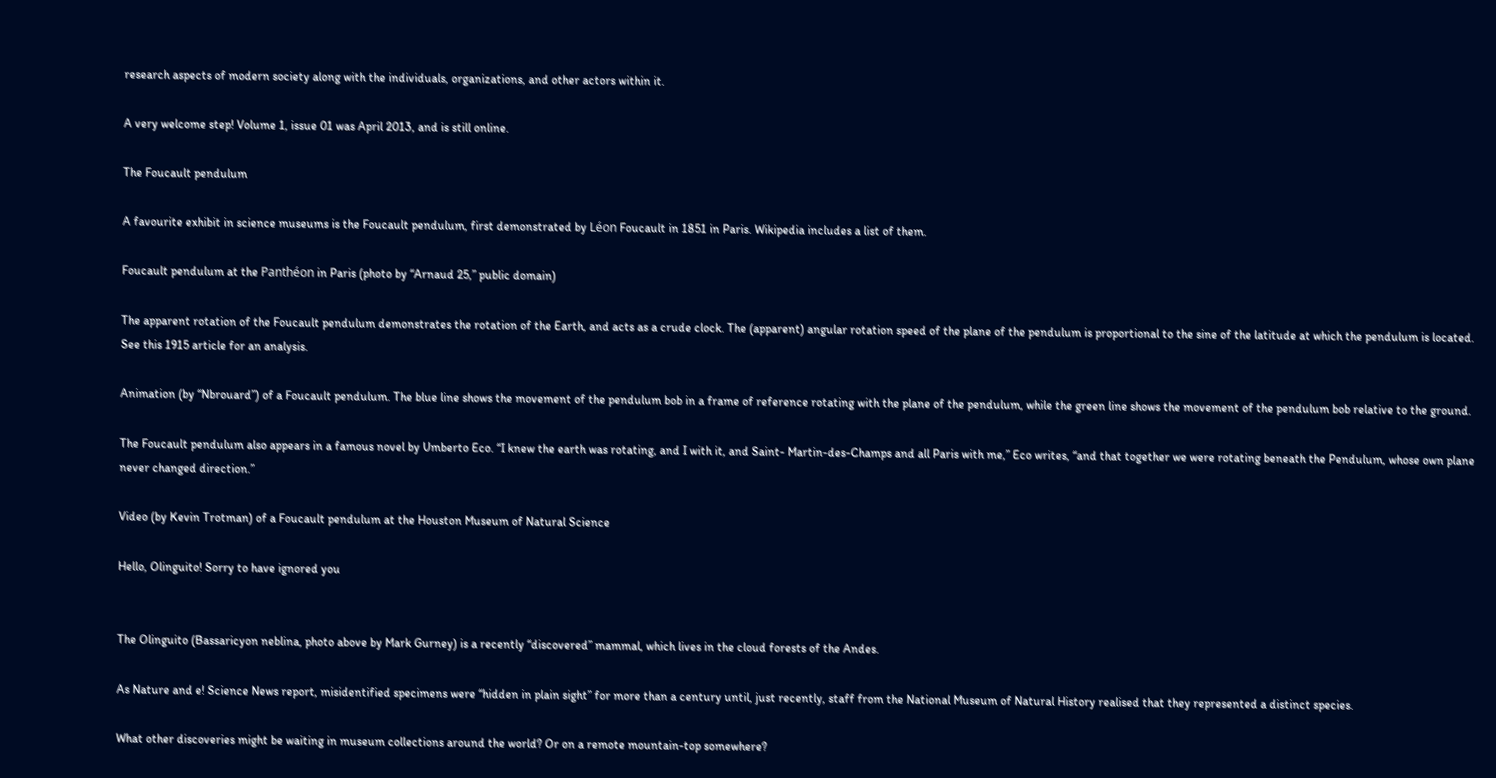research aspects of modern society along with the individuals, organizations, and other actors within it.

A very welcome step! Volume 1, issue 01 was April 2013, and is still online.

The Foucault pendulum

A favourite exhibit in science museums is the Foucault pendulum, first demonstrated by Léon Foucault in 1851 in Paris. Wikipedia includes a list of them.

Foucault pendulum at the Panthéon in Paris (photo by “Arnaud 25,” public domain)

The apparent rotation of the Foucault pendulum demonstrates the rotation of the Earth, and acts as a crude clock. The (apparent) angular rotation speed of the plane of the pendulum is proportional to the sine of the latitude at which the pendulum is located. See this 1915 article for an analysis.

Animation (by “Nbrouard”) of a Foucault pendulum. The blue line shows the movement of the pendulum bob in a frame of reference rotating with the plane of the pendulum, while the green line shows the movement of the pendulum bob relative to the ground.

The Foucault pendulum also appears in a famous novel by Umberto Eco. “I knew the earth was rotating, and I with it, and Saint- Martin-des-Champs and all Paris with me,” Eco writes, “and that together we were rotating beneath the Pendulum, whose own plane never changed direction.”

Video (by Kevin Trotman) of a Foucault pendulum at the Houston Museum of Natural Science

Hello, Olinguito! Sorry to have ignored you


The Olinguito (Bassaricyon neblina, photo above by Mark Gurney) is a recently “discovered” mammal, which lives in the cloud forests of the Andes.

As Nature and e! Science News report, misidentified specimens were “hidden in plain sight” for more than a century until, just recently, staff from the National Museum of Natural History realised that they represented a distinct species.

What other discoveries might be waiting in museum collections around the world? Or on a remote mountain-top somewhere?